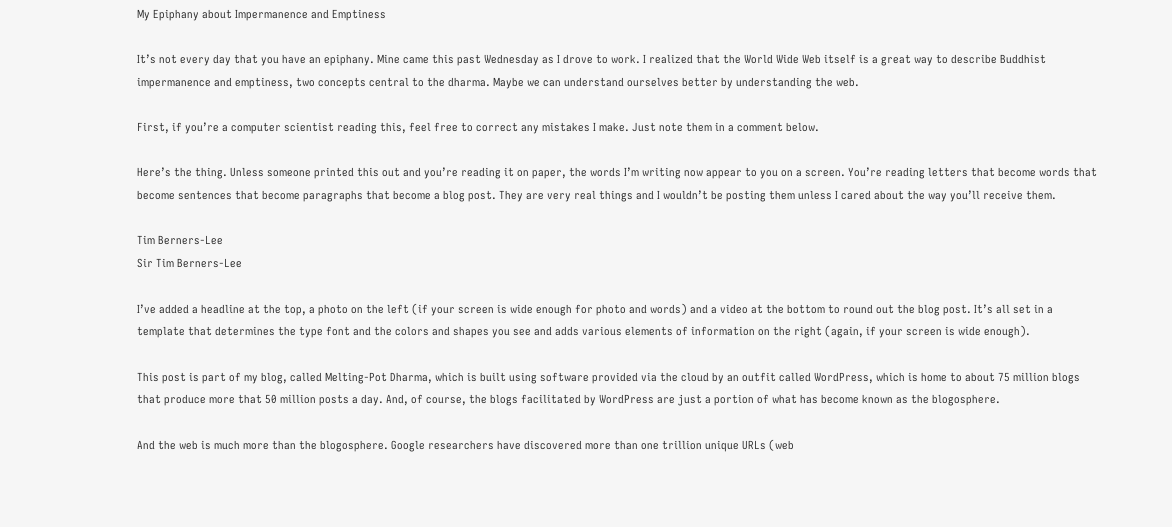My Epiphany about Impermanence and Emptiness

It’s not every day that you have an epiphany. Mine came this past Wednesday as I drove to work. I realized that the World Wide Web itself is a great way to describe Buddhist impermanence and emptiness, two concepts central to the dharma. Maybe we can understand ourselves better by understanding the web.

First, if you’re a computer scientist reading this, feel free to correct any mistakes I make. Just note them in a comment below.

Here’s the thing. Unless someone printed this out and you’re reading it on paper, the words I’m writing now appear to you on a screen. You’re reading letters that become words that become sentences that become paragraphs that become a blog post. They are very real things and I wouldn’t be posting them unless I cared about the way you’ll receive them.

Tim Berners-Lee
Sir Tim Berners-Lee

I’ve added a headline at the top, a photo on the left (if your screen is wide enough for photo and words) and a video at the bottom to round out the blog post. It’s all set in a template that determines the type font and the colors and shapes you see and adds various elements of information on the right (again, if your screen is wide enough).

This post is part of my blog, called Melting-Pot Dharma, which is built using software provided via the cloud by an outfit called WordPress, which is home to about 75 million blogs that produce more that 50 million posts a day. And, of course, the blogs facilitated by WordPress are just a portion of what has become known as the blogosphere.

And the web is much more than the blogosphere. Google researchers have discovered more than one trillion unique URLs (web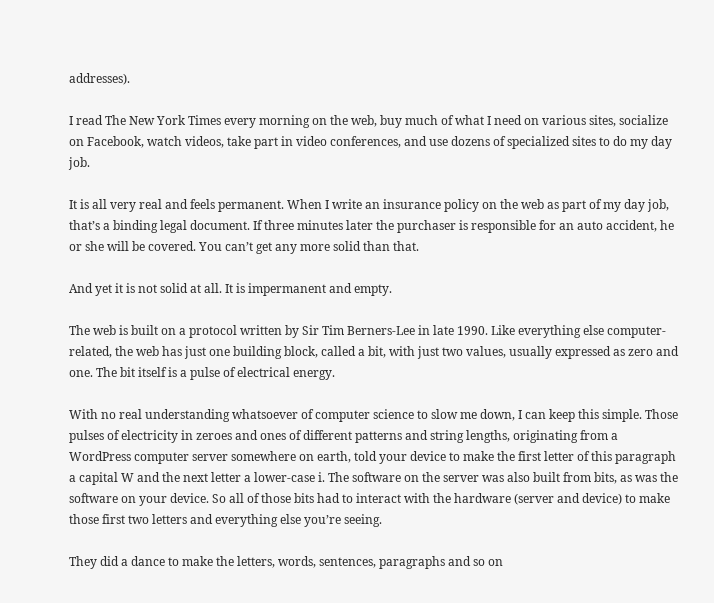addresses).

I read The New York Times every morning on the web, buy much of what I need on various sites, socialize on Facebook, watch videos, take part in video conferences, and use dozens of specialized sites to do my day job.

It is all very real and feels permanent. When I write an insurance policy on the web as part of my day job, that’s a binding legal document. If three minutes later the purchaser is responsible for an auto accident, he or she will be covered. You can’t get any more solid than that.

And yet it is not solid at all. It is impermanent and empty.

The web is built on a protocol written by Sir Tim Berners-Lee in late 1990. Like everything else computer-related, the web has just one building block, called a bit, with just two values, usually expressed as zero and one. The bit itself is a pulse of electrical energy.

With no real understanding whatsoever of computer science to slow me down, I can keep this simple. Those pulses of electricity in zeroes and ones of different patterns and string lengths, originating from a WordPress computer server somewhere on earth, told your device to make the first letter of this paragraph a capital W and the next letter a lower-case i. The software on the server was also built from bits, as was the software on your device. So all of those bits had to interact with the hardware (server and device) to make those first two letters and everything else you’re seeing.

They did a dance to make the letters, words, sentences, paragraphs and so on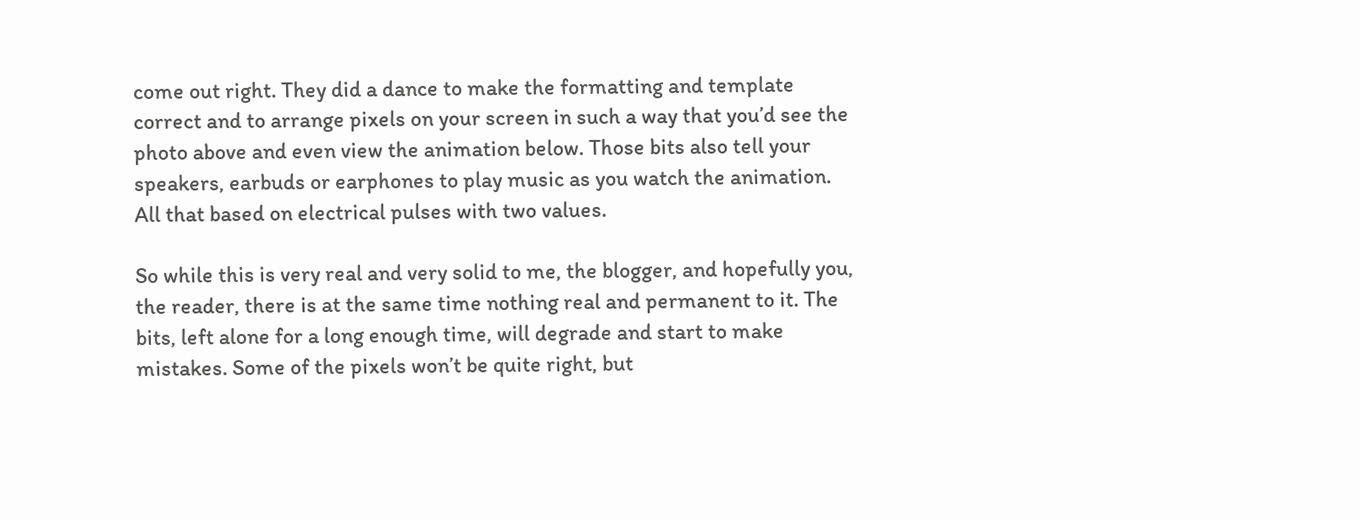come out right. They did a dance to make the formatting and template correct and to arrange pixels on your screen in such a way that you’d see the photo above and even view the animation below. Those bits also tell your speakers, earbuds or earphones to play music as you watch the animation. All that based on electrical pulses with two values.

So while this is very real and very solid to me, the blogger, and hopefully you, the reader, there is at the same time nothing real and permanent to it. The bits, left alone for a long enough time, will degrade and start to make mistakes. Some of the pixels won’t be quite right, but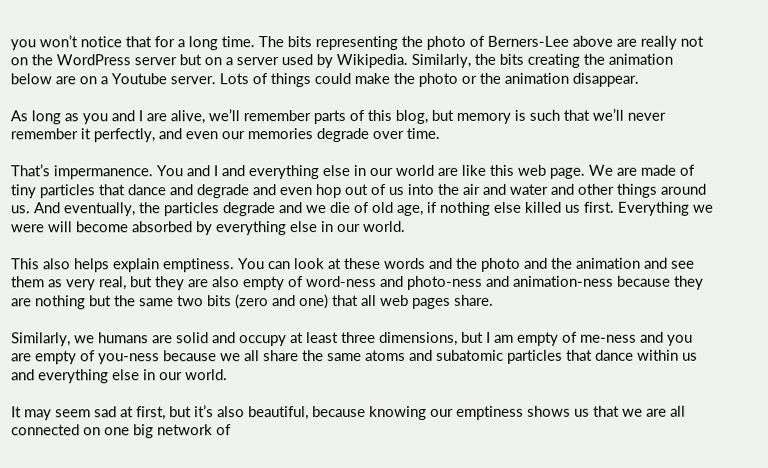you won’t notice that for a long time. The bits representing the photo of Berners-Lee above are really not on the WordPress server but on a server used by Wikipedia. Similarly, the bits creating the animation below are on a Youtube server. Lots of things could make the photo or the animation disappear.

As long as you and I are alive, we’ll remember parts of this blog, but memory is such that we’ll never remember it perfectly, and even our memories degrade over time.

That’s impermanence. You and I and everything else in our world are like this web page. We are made of tiny particles that dance and degrade and even hop out of us into the air and water and other things around us. And eventually, the particles degrade and we die of old age, if nothing else killed us first. Everything we were will become absorbed by everything else in our world.

This also helps explain emptiness. You can look at these words and the photo and the animation and see them as very real, but they are also empty of word-ness and photo-ness and animation-ness because they are nothing but the same two bits (zero and one) that all web pages share.

Similarly, we humans are solid and occupy at least three dimensions, but I am empty of me-ness and you are empty of you-ness because we all share the same atoms and subatomic particles that dance within us and everything else in our world.

It may seem sad at first, but it’s also beautiful, because knowing our emptiness shows us that we are all connected on one big network of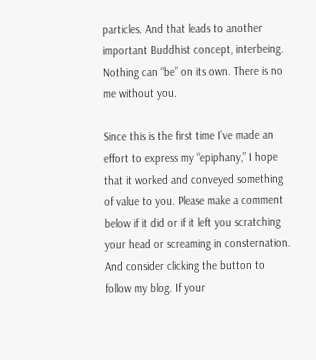particles. And that leads to another important Buddhist concept, interbeing. Nothing can “be” on its own. There is no me without you.

Since this is the first time I’ve made an effort to express my “epiphany,” I hope that it worked and conveyed something of value to you. Please make a comment below if it did or if it left you scratching your head or screaming in consternation. And consider clicking the button to follow my blog. If your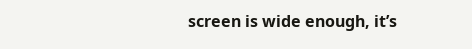screen is wide enough, it’s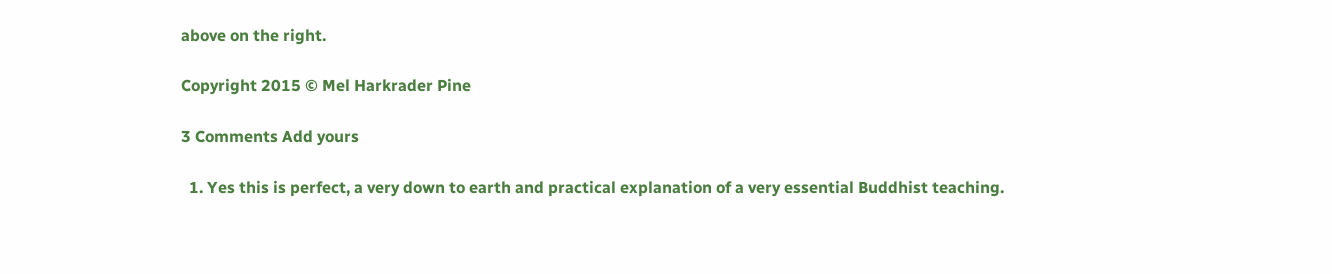above on the right.

Copyright 2015 © Mel Harkrader Pine

3 Comments Add yours

  1. Yes this is perfect, a very down to earth and practical explanation of a very essential Buddhist teaching.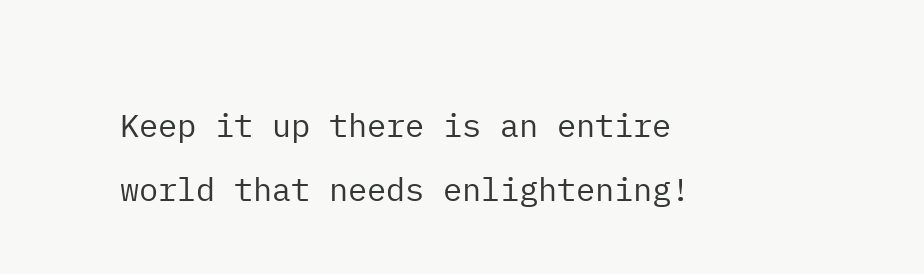Keep it up there is an entire world that needs enlightening!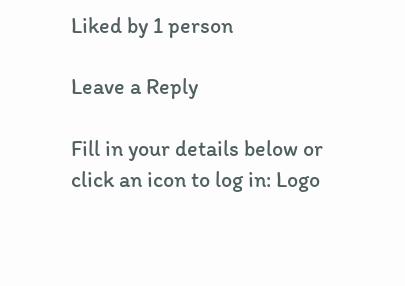Liked by 1 person

Leave a Reply

Fill in your details below or click an icon to log in: Logo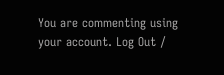You are commenting using your account. Log Out /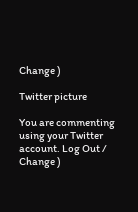Change )

Twitter picture

You are commenting using your Twitter account. Log Out /  Change )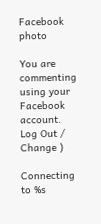Facebook photo

You are commenting using your Facebook account. Log Out /  Change )

Connecting to %s